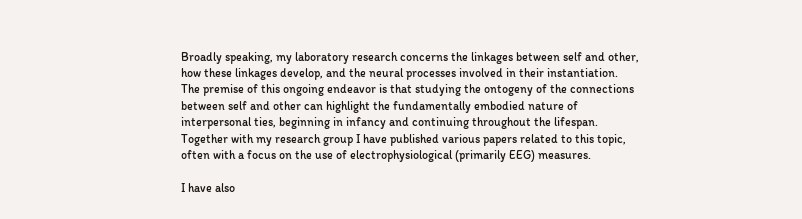Broadly speaking, my laboratory research concerns the linkages between self and other, how these linkages develop, and the neural processes involved in their instantiation. The premise of this ongoing endeavor is that studying the ontogeny of the connections between self and other can highlight the fundamentally embodied nature of interpersonal ties, beginning in infancy and continuing throughout the lifespan. Together with my research group I have published various papers related to this topic, often with a focus on the use of electrophysiological (primarily EEG) measures.

I have also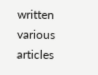written various articles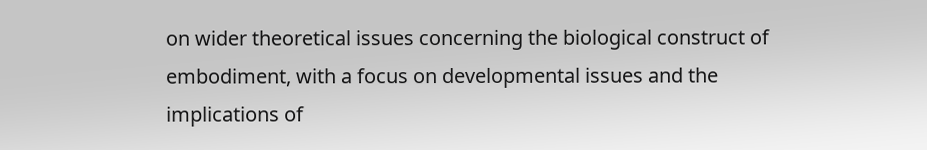on wider theoretical issues concerning the biological construct of embodiment, with a focus on developmental issues and the implications of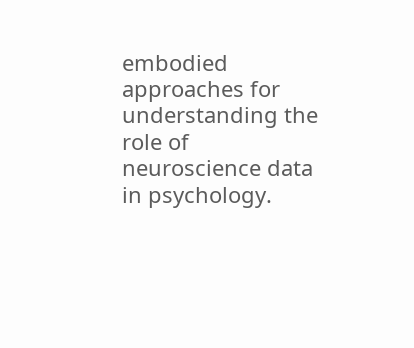embodied approaches for understanding the role of neuroscience data in psychology.